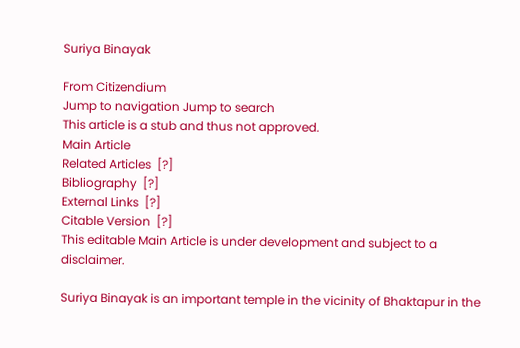Suriya Binayak

From Citizendium
Jump to navigation Jump to search
This article is a stub and thus not approved.
Main Article
Related Articles  [?]
Bibliography  [?]
External Links  [?]
Citable Version  [?]
This editable Main Article is under development and subject to a disclaimer.

Suriya Binayak is an important temple in the vicinity of Bhaktapur in the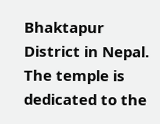Bhaktapur District in Nepal. The temple is dedicated to the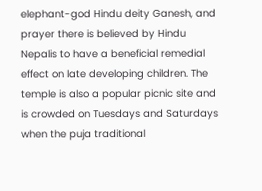elephant-god Hindu deity Ganesh, and prayer there is believed by Hindu Nepalis to have a beneficial remedial effect on late developing children. The temple is also a popular picnic site and is crowded on Tuesdays and Saturdays when the puja traditional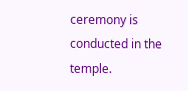ceremony is conducted in the temple.